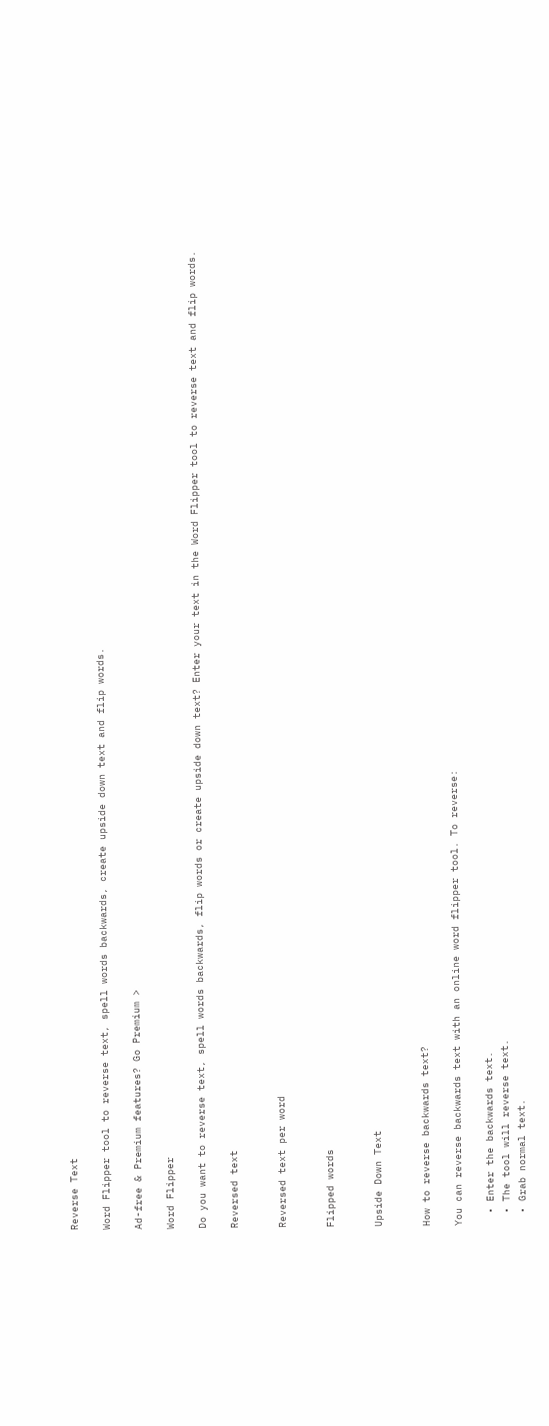Reverse Text

Word Flipper tool to reverse text, spell words backwards, create upside down text and flip words.

Ad-free & Premium features? Go Premium >

Word Flipper

Do you want to reverse text, spell words backwards, flip words or create upside down text? Enter your text in the Word Flipper tool to reverse text and flip words.

Reversed text


Reversed text per word


Flipped words


Upside Down Text


How to reverse backwards text?

You can reverse backwards text with an online word flipper tool. To reverse:

  • Enter the backwards text.
  • The tool will reverse text.
  • Grab normal text.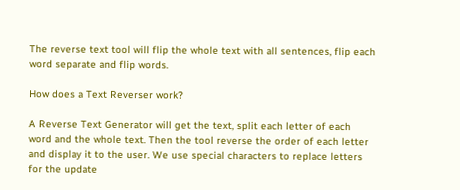The reverse text tool will flip the whole text with all sentences, flip each word separate and flip words.

How does a Text Reverser work?

A Reverse Text Generator will get the text, split each letter of each word and the whole text. Then the tool reverse the order of each letter and display it to the user. We use special characters to replace letters for the update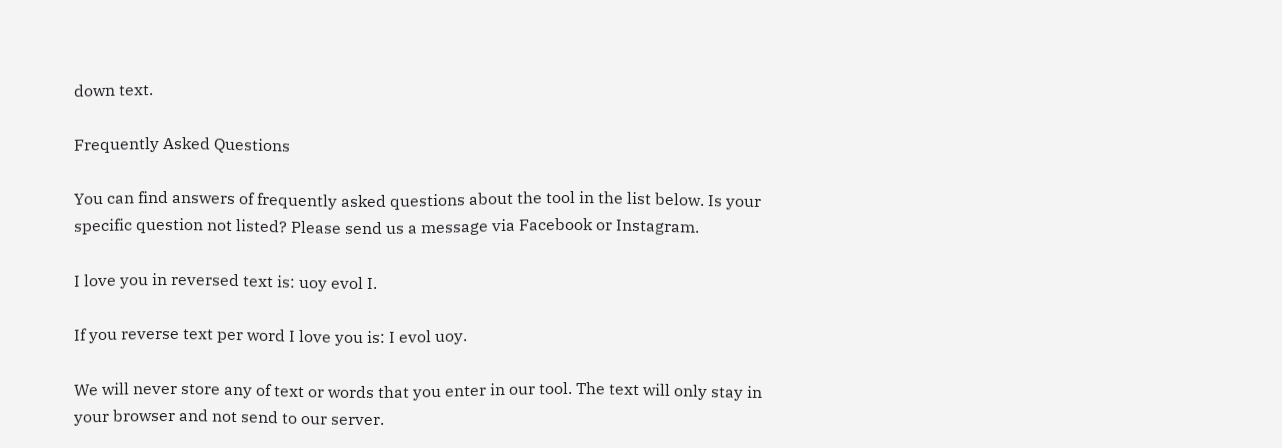down text.

Frequently Asked Questions

You can find answers of frequently asked questions about the tool in the list below. Is your specific question not listed? Please send us a message via Facebook or Instagram.

I love you in reversed text is: uoy evol I.

If you reverse text per word I love you is: I evol uoy.

We will never store any of text or words that you enter in our tool. The text will only stay in your browser and not send to our server.